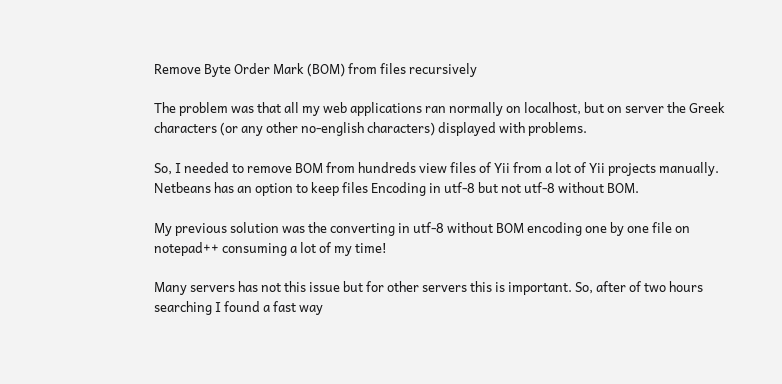Remove Byte Order Mark (BOM) from files recursively

The problem was that all my web applications ran normally on localhost, but on server the Greek characters (or any other no-english characters) displayed with problems.

So, I needed to remove BOM from hundreds view files of Yii from a lot of Yii projects manually. Netbeans has an option to keep files Encoding in utf-8 but not utf-8 without BOM.

My previous solution was the converting in utf-8 without BOM encoding one by one file on notepad++ consuming a lot of my time!

Many servers has not this issue but for other servers this is important. So, after of two hours searching I found a fast way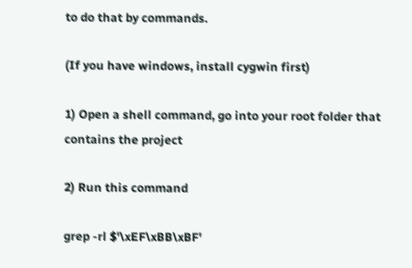to do that by commands.

(If you have windows, install cygwin first)

1) Open a shell command, go into your root folder that contains the project

2) Run this command

grep -rl $'\xEF\xBB\xBF'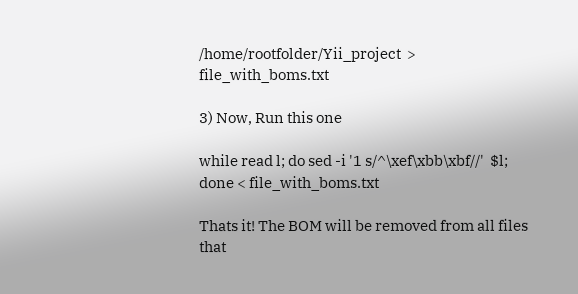/home/rootfolder/Yii_project  > file_with_boms.txt

3) Now, Run this one

while read l; do sed -i '1 s/^\xef\xbb\xbf//'  $l; done < file_with_boms.txt

Thats it! The BOM will be removed from all files that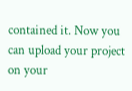contained it. Now you can upload your project on your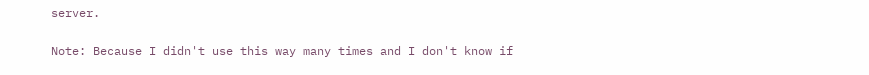server.

Note: Because I didn't use this way many times and I don't know if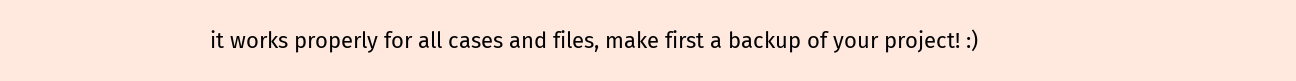it works properly for all cases and files, make first a backup of your project! :)